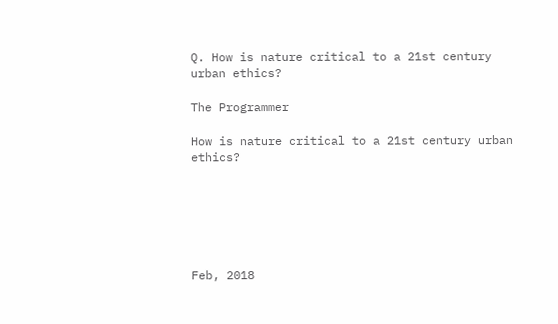Q. How is nature critical to a 21st century urban ethics?

The Programmer

How is nature critical to a 21st century urban ethics?






Feb, 2018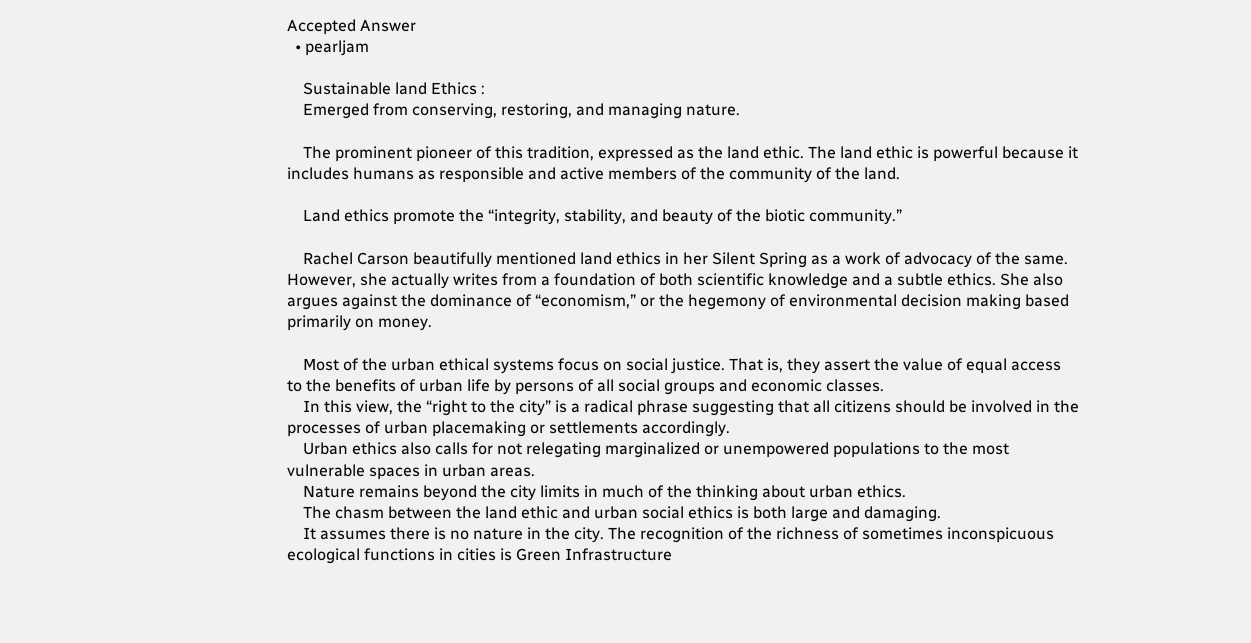Accepted Answer
  • pearljam

    Sustainable land Ethics :
    Emerged from conserving, restoring, and managing nature.

    The prominent pioneer of this tradition, expressed as the land ethic. The land ethic is powerful because it includes humans as responsible and active members of the community of the land.

    Land ethics promote the “integrity, stability, and beauty of the biotic community.”

    Rachel Carson beautifully mentioned land ethics in her Silent Spring as a work of advocacy of the same. However, she actually writes from a foundation of both scientific knowledge and a subtle ethics. She also argues against the dominance of “economism,” or the hegemony of environmental decision making based primarily on money.

    Most of the urban ethical systems focus on social justice. That is, they assert the value of equal access to the benefits of urban life by persons of all social groups and economic classes.
    In this view, the “right to the city” is a radical phrase suggesting that all citizens should be involved in the processes of urban placemaking or settlements accordingly.
    Urban ethics also calls for not relegating marginalized or unempowered populations to the most vulnerable spaces in urban areas.
    Nature remains beyond the city limits in much of the thinking about urban ethics.
    The chasm between the land ethic and urban social ethics is both large and damaging.
    It assumes there is no nature in the city. The recognition of the richness of sometimes inconspicuous ecological functions in cities is Green Infrastructure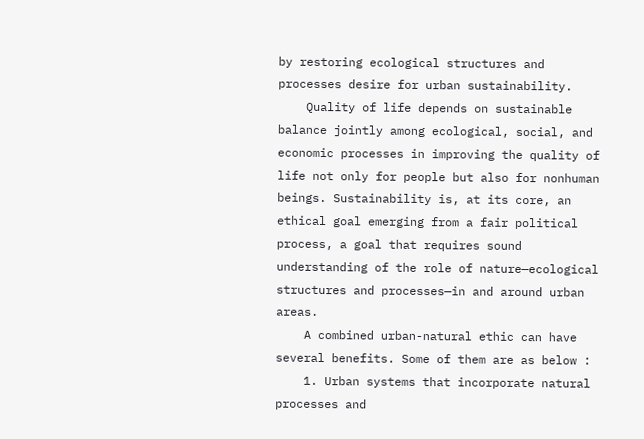by restoring ecological structures and processes desire for urban sustainability.
    Quality of life depends on sustainable balance jointly among ecological, social, and economic processes in improving the quality of life not only for people but also for nonhuman beings. Sustainability is, at its core, an ethical goal emerging from a fair political process, a goal that requires sound understanding of the role of nature—ecological structures and processes—in and around urban areas.
    A combined urban-natural ethic can have several benefits. Some of them are as below :
    1. Urban systems that incorporate natural processes and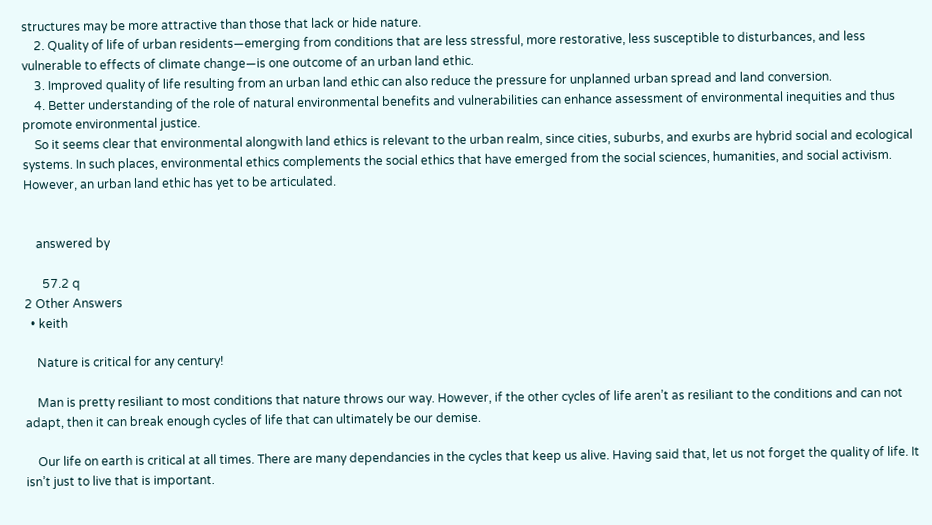structures may be more attractive than those that lack or hide nature.
    2. Quality of life of urban residents—emerging from conditions that are less stressful, more restorative, less susceptible to disturbances, and less vulnerable to effects of climate change—is one outcome of an urban land ethic.
    3. Improved quality of life resulting from an urban land ethic can also reduce the pressure for unplanned urban spread and land conversion.
    4. Better understanding of the role of natural environmental benefits and vulnerabilities can enhance assessment of environmental inequities and thus promote environmental justice.
    So it seems clear that environmental alongwith land ethics is relevant to the urban realm, since cities, suburbs, and exurbs are hybrid social and ecological systems. In such places, environmental ethics complements the social ethics that have emerged from the social sciences, humanities, and social activism. However, an urban land ethic has yet to be articulated.


    answered by

      57.2 q
2 Other Answers
  • keith

    Nature is critical for any century!

    Man is pretty resiliant to most conditions that nature throws our way. However, if the other cycles of life aren’t as resiliant to the conditions and can not adapt, then it can break enough cycles of life that can ultimately be our demise.

    Our life on earth is critical at all times. There are many dependancies in the cycles that keep us alive. Having said that, let us not forget the quality of life. It isn’t just to live that is important.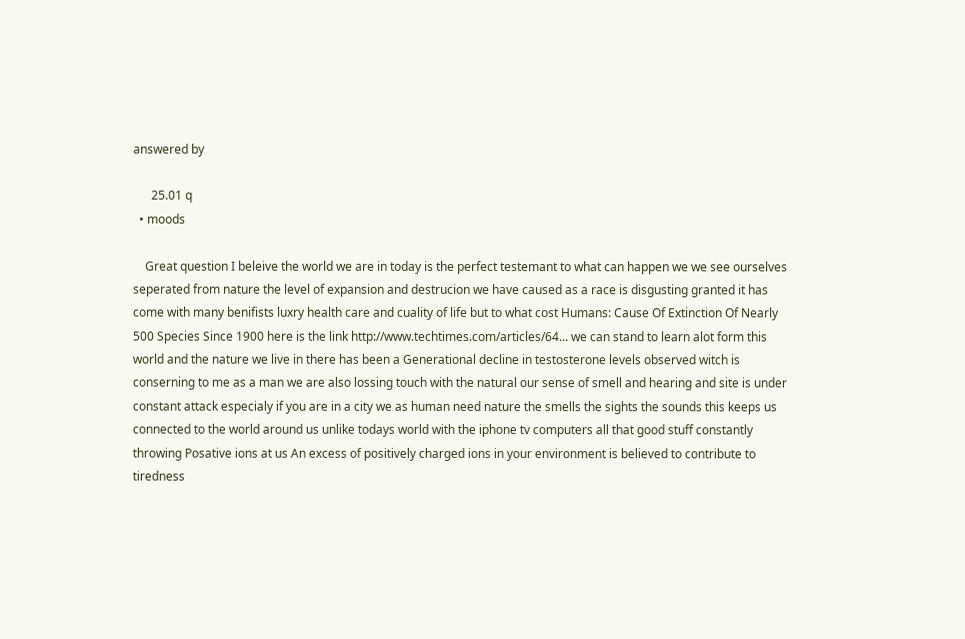answered by

      25.01 q
  • moods

    Great question I beleive the world we are in today is the perfect testemant to what can happen we we see ourselves seperated from nature the level of expansion and destrucion we have caused as a race is disgusting granted it has come with many benifists luxry health care and cuality of life but to what cost Humans: Cause Of Extinction Of Nearly 500 Species Since 1900 here is the link http://www.techtimes.com/articles/64... we can stand to learn alot form this world and the nature we live in there has been a Generational decline in testosterone levels observed witch is conserning to me as a man we are also lossing touch with the natural our sense of smell and hearing and site is under constant attack especialy if you are in a city we as human need nature the smells the sights the sounds this keeps us connected to the world around us unlike todays world with the iphone tv computers all that good stuff constantly throwing Posative ions at us An excess of positively charged ions in your environment is believed to contribute to tiredness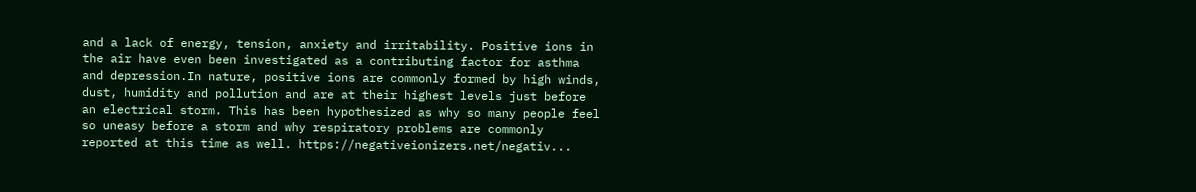and a lack of energy, tension, anxiety and irritability. Positive ions in the air have even been investigated as a contributing factor for asthma and depression.In nature, positive ions are commonly formed by high winds, dust, humidity and pollution and are at their highest levels just before an electrical storm. This has been hypothesized as why so many people feel so uneasy before a storm and why respiratory problems are commonly reported at this time as well. https://negativeionizers.net/negativ...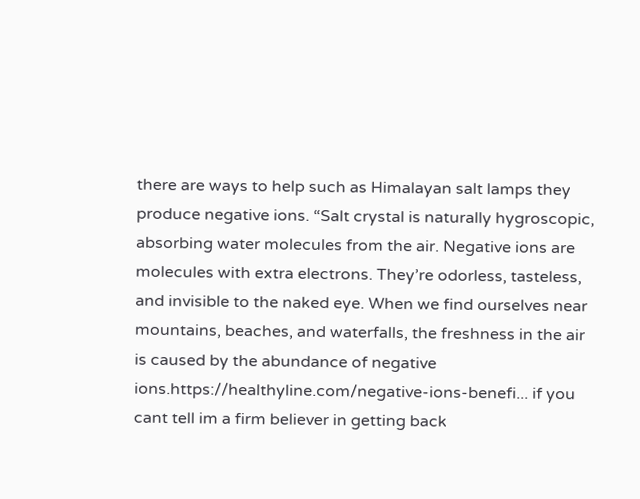there are ways to help such as Himalayan salt lamps they produce negative ions. “Salt crystal is naturally hygroscopic, absorbing water molecules from the air. Negative ions are molecules with extra electrons. They’re odorless, tasteless, and invisible to the naked eye. When we find ourselves near mountains, beaches, and waterfalls, the freshness in the air is caused by the abundance of negative ions.https://healthyline.com/negative-ions-benefi... if you cant tell im a firm believer in getting back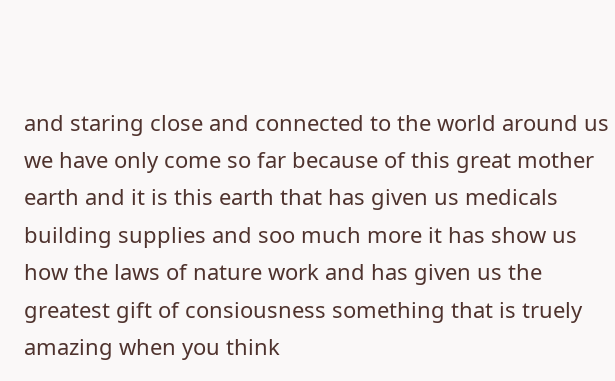and staring close and connected to the world around us we have only come so far because of this great mother earth and it is this earth that has given us medicals building supplies and soo much more it has show us how the laws of nature work and has given us the greatest gift of consiousness something that is truely amazing when you think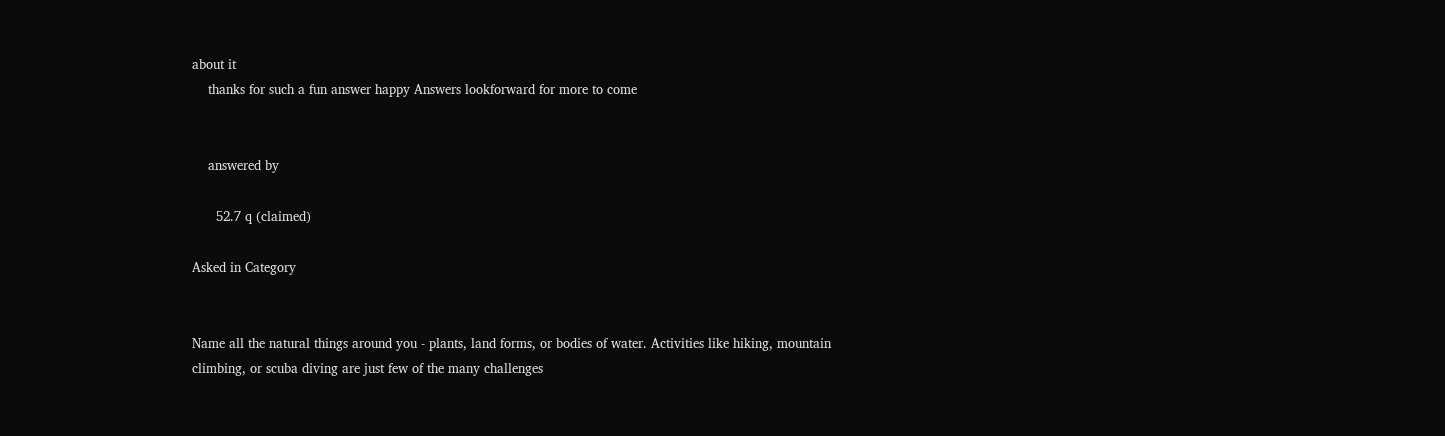about it
    thanks for such a fun answer happy Answers lookforward for more to come


    answered by

      52.7 q (claimed)

Asked in Category


Name all the natural things around you - plants, land forms, or bodies of water. Activities like hiking, mountain climbing, or scuba diving are just few of the many challenges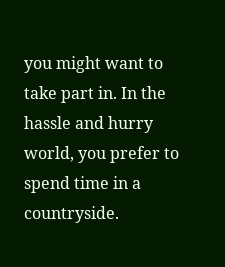you might want to take part in. In the hassle and hurry world, you prefer to spend time in a countryside.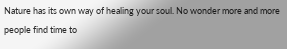Nature has its own way of healing your soul. No wonder more and more people find time to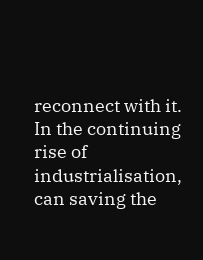reconnect with it.
In the continuing rise of industrialisation, can saving the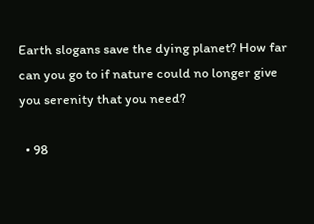Earth slogans save the dying planet? How far can you go to if nature could no longer give you serenity that you need?

  • 98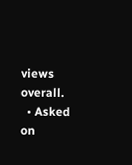views overall.
  • Asked on